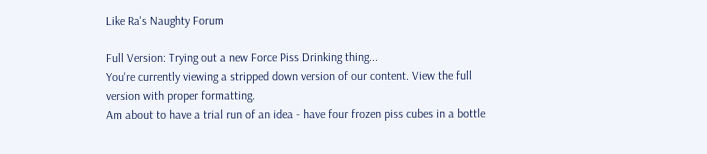Like Ra's Naughty Forum

Full Version: Trying out a new Force Piss Drinking thing...
You're currently viewing a stripped down version of our content. View the full version with proper formatting.
Am about to have a trial run of an idea - have four frozen piss cubes in a bottle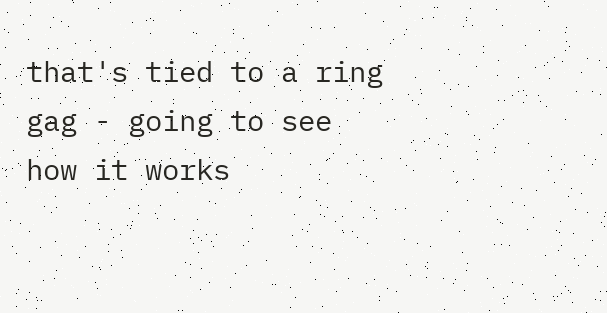that's tied to a ring gag - going to see how it works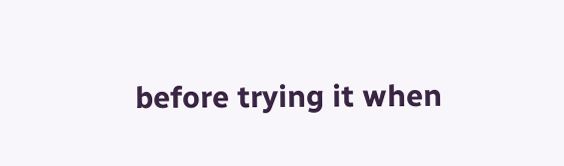before trying it when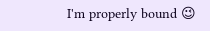I'm properly bound 😉